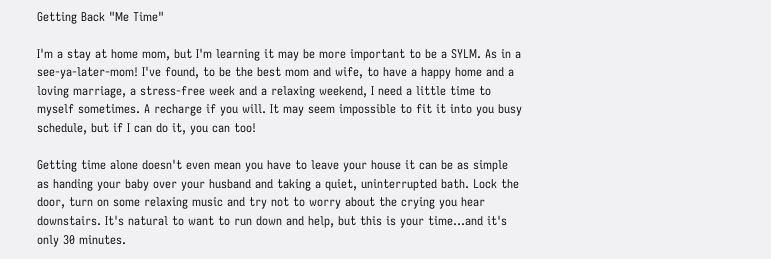Getting Back "Me Time"

I'm a stay at home mom, but I'm learning it may be more important to be a SYLM. As in a see-ya-later-mom! I've found, to be the best mom and wife, to have a happy home and a loving marriage, a stress-free week and a relaxing weekend, I need a little time to myself sometimes. A recharge if you will. It may seem impossible to fit it into you busy schedule, but if I can do it, you can too!

Getting time alone doesn't even mean you have to leave your house it can be as simple as handing your baby over your husband and taking a quiet, uninterrupted bath. Lock the door, turn on some relaxing music and try not to worry about the crying you hear downstairs. It's natural to want to run down and help, but this is your time...and it's only 30 minutes.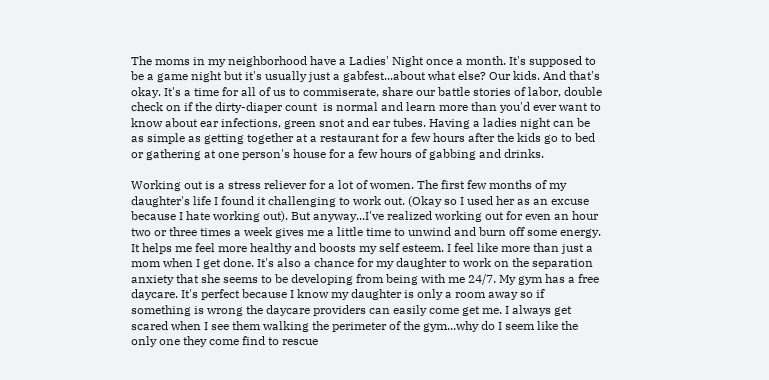The moms in my neighborhood have a Ladies' Night once a month. It's supposed to be a game night but it's usually just a gabfest...about what else? Our kids. And that's okay. It's a time for all of us to commiserate, share our battle stories of labor, double check on if the dirty-diaper count  is normal and learn more than you'd ever want to know about ear infections, green snot and ear tubes. Having a ladies night can be as simple as getting together at a restaurant for a few hours after the kids go to bed or gathering at one person's house for a few hours of gabbing and drinks.

Working out is a stress reliever for a lot of women. The first few months of my daughter's life I found it challenging to work out. (Okay so I used her as an excuse because I hate working out). But anyway...I've realized working out for even an hour two or three times a week gives me a little time to unwind and burn off some energy. It helps me feel more healthy and boosts my self esteem. I feel like more than just a mom when I get done. It's also a chance for my daughter to work on the separation anxiety that she seems to be developing from being with me 24/7. My gym has a free daycare. It's perfect because I know my daughter is only a room away so if something is wrong the daycare providers can easily come get me. I always get scared when I see them walking the perimeter of the gym...why do I seem like the only one they come find to rescue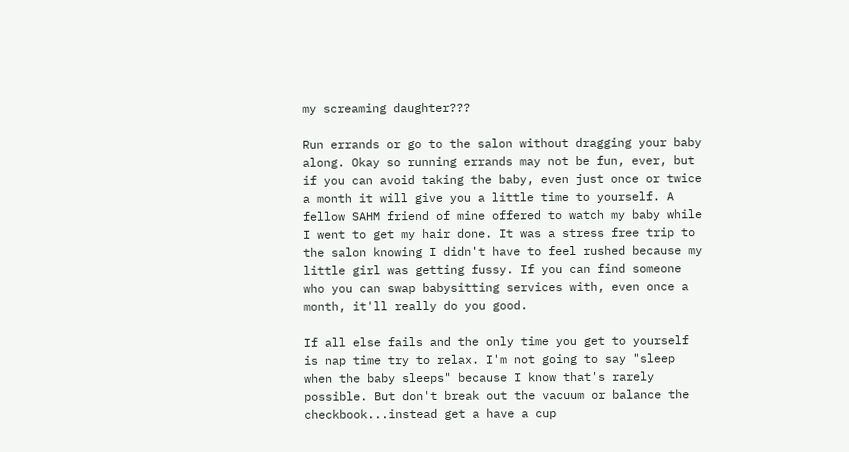my screaming daughter???

Run errands or go to the salon without dragging your baby along. Okay so running errands may not be fun, ever, but if you can avoid taking the baby, even just once or twice a month it will give you a little time to yourself. A fellow SAHM friend of mine offered to watch my baby while I went to get my hair done. It was a stress free trip to the salon knowing I didn't have to feel rushed because my little girl was getting fussy. If you can find someone who you can swap babysitting services with, even once a month, it'll really do you good.

If all else fails and the only time you get to yourself is nap time try to relax. I'm not going to say "sleep when the baby sleeps" because I know that's rarely possible. But don't break out the vacuum or balance the checkbook...instead get a have a cup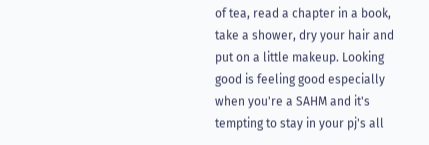of tea, read a chapter in a book, take a shower, dry your hair and put on a little makeup. Looking good is feeling good especially when you're a SAHM and it's tempting to stay in your pj's all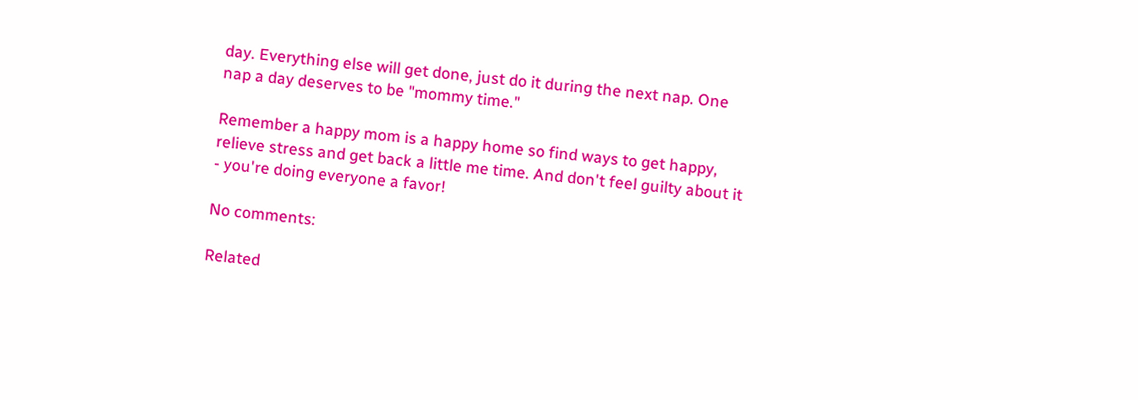day. Everything else will get done, just do it during the next nap. One nap a day deserves to be "mommy time."

Remember a happy mom is a happy home so find ways to get happy, relieve stress and get back a little me time. And don't feel guilty about it - you're doing everyone a favor!

No comments:

Related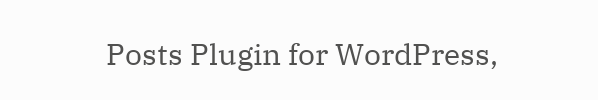Posts Plugin for WordPress,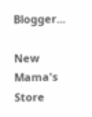Blogger...

New Mama's Store